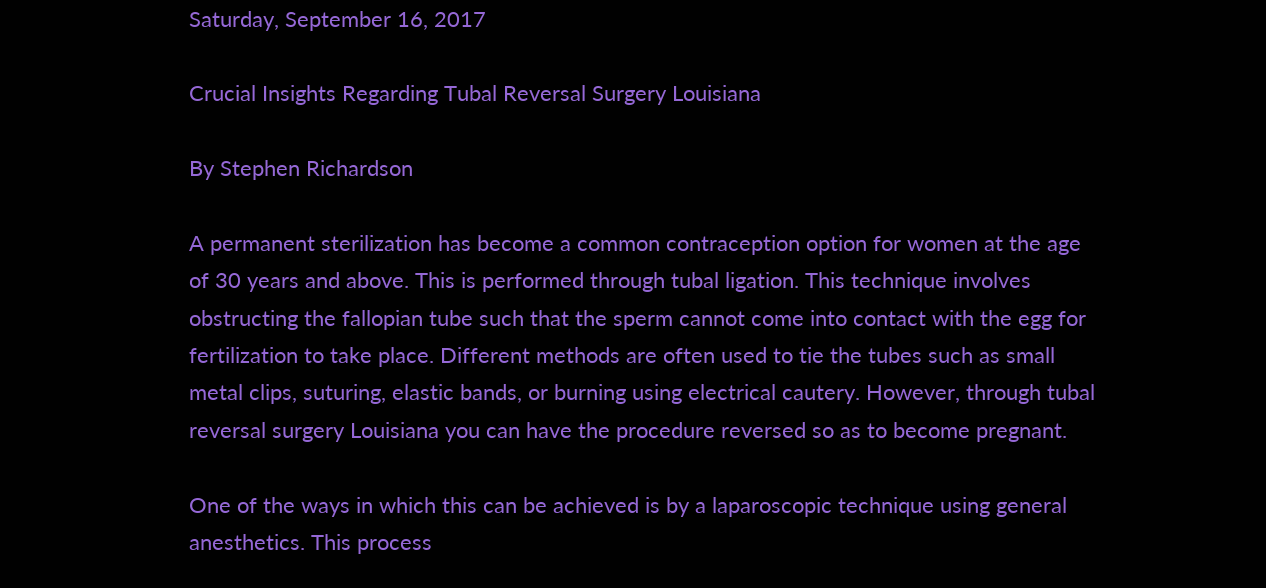Saturday, September 16, 2017

Crucial Insights Regarding Tubal Reversal Surgery Louisiana

By Stephen Richardson

A permanent sterilization has become a common contraception option for women at the age of 30 years and above. This is performed through tubal ligation. This technique involves obstructing the fallopian tube such that the sperm cannot come into contact with the egg for fertilization to take place. Different methods are often used to tie the tubes such as small metal clips, suturing, elastic bands, or burning using electrical cautery. However, through tubal reversal surgery Louisiana you can have the procedure reversed so as to become pregnant.

One of the ways in which this can be achieved is by a laparoscopic technique using general anesthetics. This process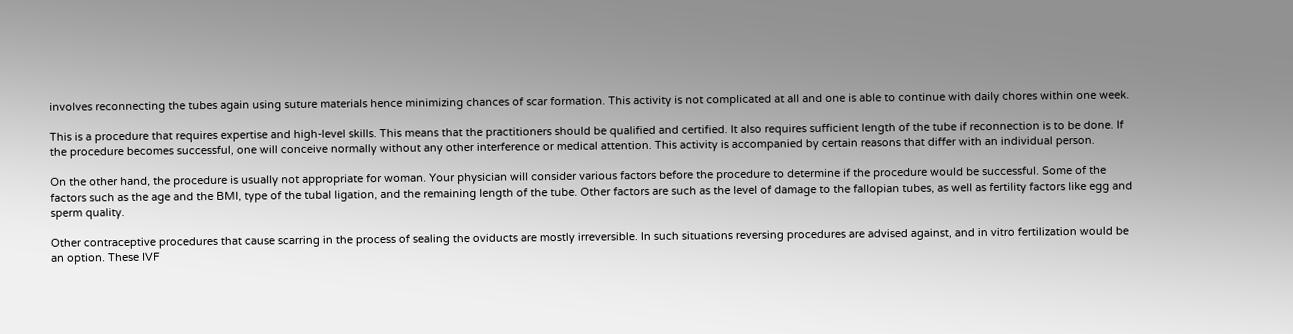involves reconnecting the tubes again using suture materials hence minimizing chances of scar formation. This activity is not complicated at all and one is able to continue with daily chores within one week.

This is a procedure that requires expertise and high-level skills. This means that the practitioners should be qualified and certified. It also requires sufficient length of the tube if reconnection is to be done. If the procedure becomes successful, one will conceive normally without any other interference or medical attention. This activity is accompanied by certain reasons that differ with an individual person.

On the other hand, the procedure is usually not appropriate for woman. Your physician will consider various factors before the procedure to determine if the procedure would be successful. Some of the factors such as the age and the BMI, type of the tubal ligation, and the remaining length of the tube. Other factors are such as the level of damage to the fallopian tubes, as well as fertility factors like egg and sperm quality.

Other contraceptive procedures that cause scarring in the process of sealing the oviducts are mostly irreversible. In such situations reversing procedures are advised against, and in vitro fertilization would be an option. These IVF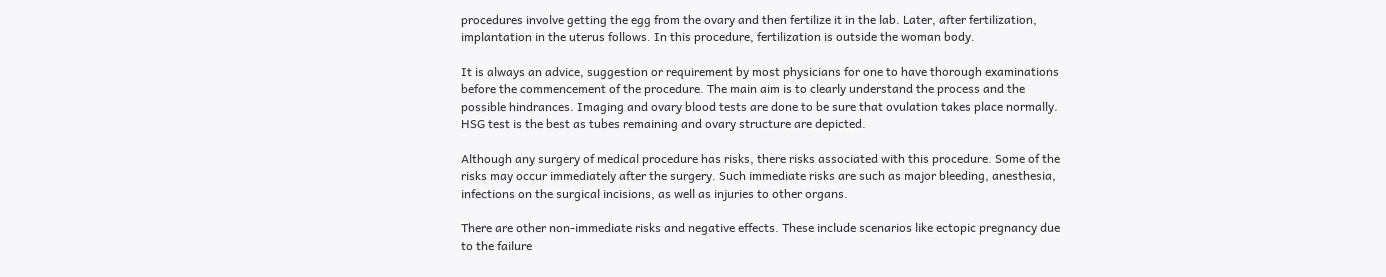procedures involve getting the egg from the ovary and then fertilize it in the lab. Later, after fertilization, implantation in the uterus follows. In this procedure, fertilization is outside the woman body.

It is always an advice, suggestion or requirement by most physicians for one to have thorough examinations before the commencement of the procedure. The main aim is to clearly understand the process and the possible hindrances. Imaging and ovary blood tests are done to be sure that ovulation takes place normally. HSG test is the best as tubes remaining and ovary structure are depicted.

Although any surgery of medical procedure has risks, there risks associated with this procedure. Some of the risks may occur immediately after the surgery. Such immediate risks are such as major bleeding, anesthesia, infections on the surgical incisions, as well as injuries to other organs.

There are other non-immediate risks and negative effects. These include scenarios like ectopic pregnancy due to the failure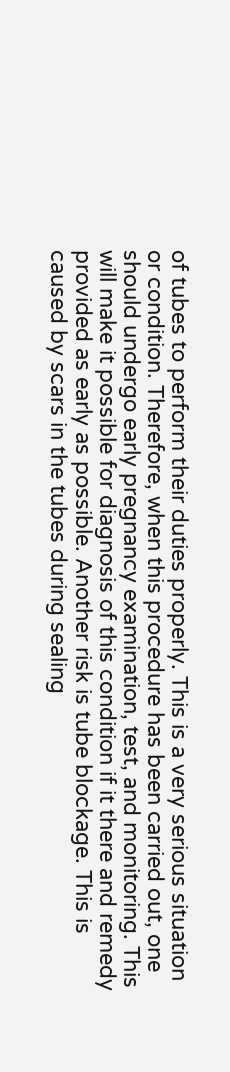of tubes to perform their duties properly. This is a very serious situation or condition. Therefore, when this procedure has been carried out, one should undergo early pregnancy examination, test, and monitoring. This will make it possible for diagnosis of this condition if it there and remedy provided as early as possible. Another risk is tube blockage. This is caused by scars in the tubes during sealing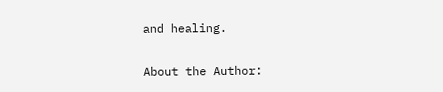and healing.

About the Author: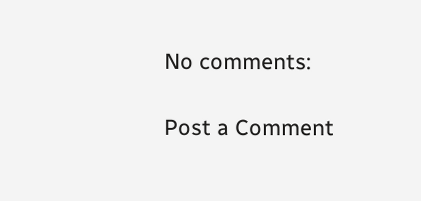No comments:

Post a Comment